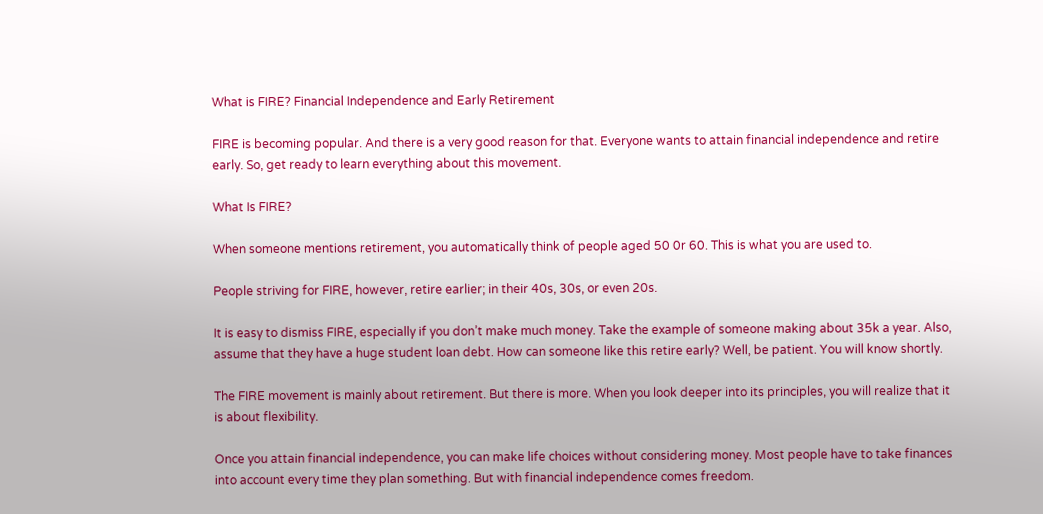What is FIRE? Financial Independence and Early Retirement

FIRE is becoming popular. And there is a very good reason for that. Everyone wants to attain financial independence and retire early. So, get ready to learn everything about this movement.

What Is FIRE?

When someone mentions retirement, you automatically think of people aged 50 0r 60. This is what you are used to.

People striving for FIRE, however, retire earlier; in their 40s, 30s, or even 20s.

It is easy to dismiss FIRE, especially if you don’t make much money. Take the example of someone making about 35k a year. Also, assume that they have a huge student loan debt. How can someone like this retire early? Well, be patient. You will know shortly.

The FIRE movement is mainly about retirement. But there is more. When you look deeper into its principles, you will realize that it is about flexibility.

Once you attain financial independence, you can make life choices without considering money. Most people have to take finances into account every time they plan something. But with financial independence comes freedom.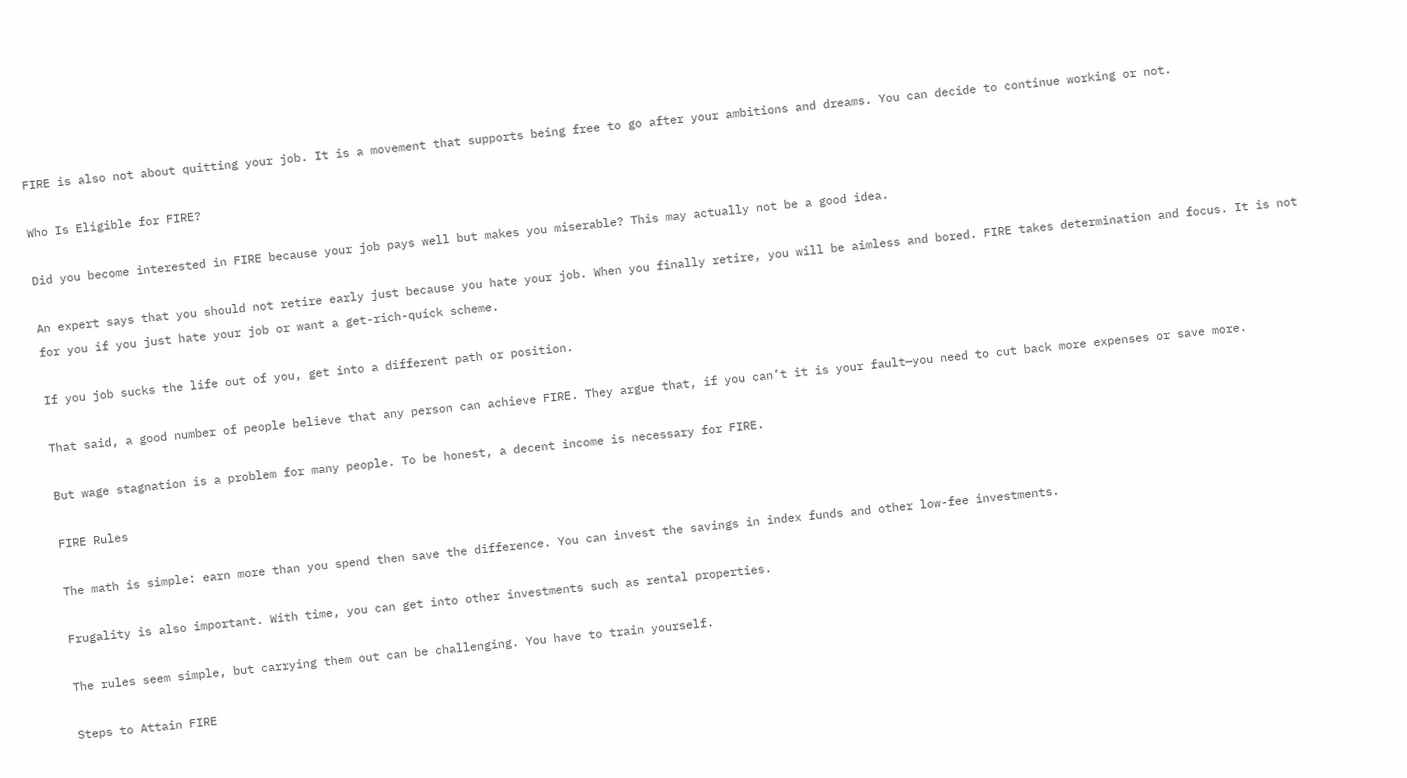FIRE is also not about quitting your job. It is a movement that supports being free to go after your ambitions and dreams. You can decide to continue working or not.

Who Is Eligible for FIRE?

Did you become interested in FIRE because your job pays well but makes you miserable? This may actually not be a good idea.

An expert says that you should not retire early just because you hate your job. When you finally retire, you will be aimless and bored. FIRE takes determination and focus. It is not for you if you just hate your job or want a get-rich-quick scheme.

If you job sucks the life out of you, get into a different path or position.

That said, a good number of people believe that any person can achieve FIRE. They argue that, if you can’t it is your fault—you need to cut back more expenses or save more.

But wage stagnation is a problem for many people. To be honest, a decent income is necessary for FIRE.

FIRE Rules

The math is simple: earn more than you spend then save the difference. You can invest the savings in index funds and other low-fee investments.

Frugality is also important. With time, you can get into other investments such as rental properties.

The rules seem simple, but carrying them out can be challenging. You have to train yourself.

Steps to Attain FIRE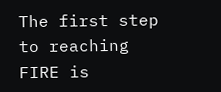The first step to reaching FIRE is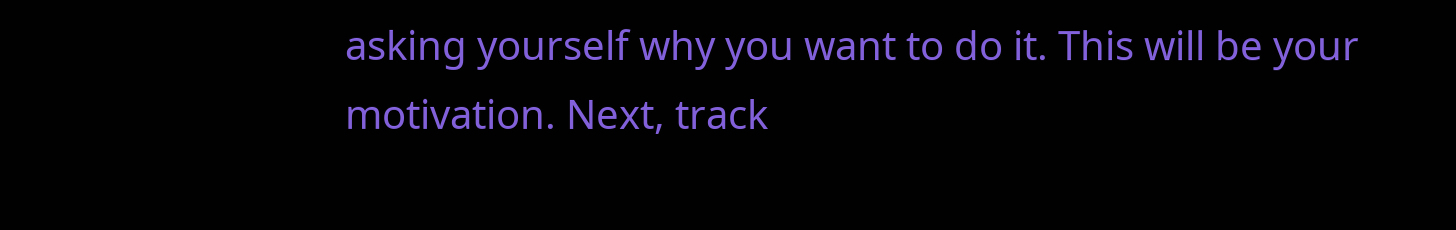asking yourself why you want to do it. This will be your motivation. Next, track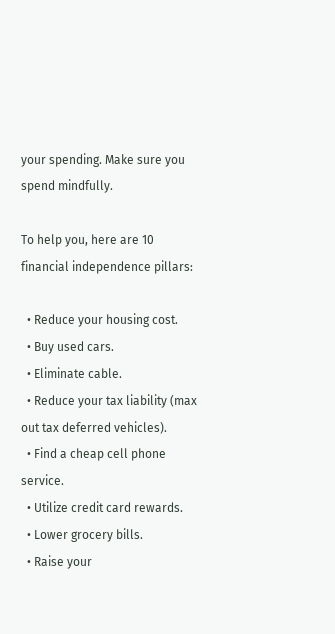your spending. Make sure you spend mindfully.

To help you, here are 10 financial independence pillars:

  • Reduce your housing cost.
  • Buy used cars.
  • Eliminate cable.
  • Reduce your tax liability (max out tax deferred vehicles).
  • Find a cheap cell phone service.
  • Utilize credit card rewards.
  • Lower grocery bills.
  • Raise your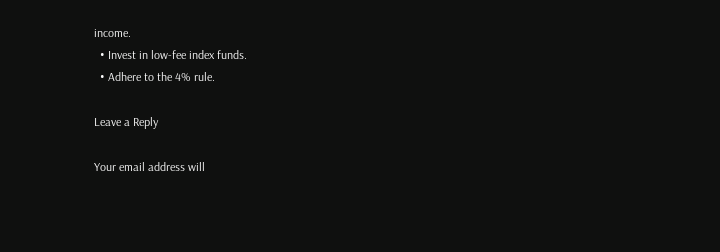income.
  • Invest in low-fee index funds.
  • Adhere to the 4% rule.

Leave a Reply

Your email address will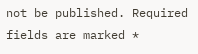not be published. Required fields are marked *